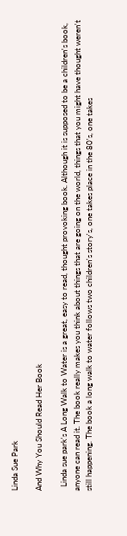Linda Sue Park

And Why You Should Read Her Book

  Linda sue park's A Long Walk to Water is a great, easy to read, thought provoking book. Although it is supposed to be a children's book, anyone can read it. The book really makes you think about things that are going on the world, things that you might have thought weren't still happening. The book a long walk to water follows two children's story's, one takes place in the 80's, one takes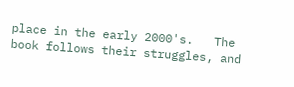place in the early 2000's.   The book follows their struggles, and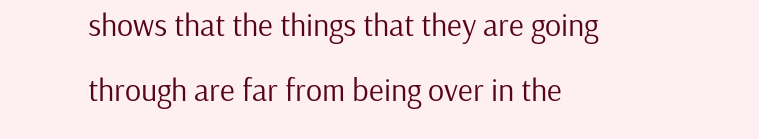shows that the things that they are going through are far from being over in the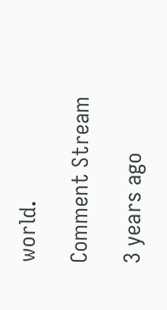world.

Comment Stream

3 years ago